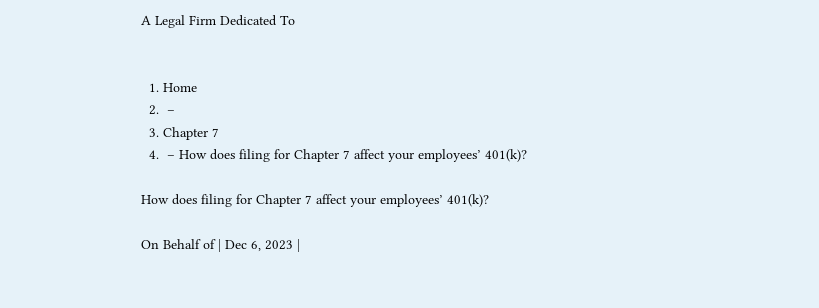A Legal Firm Dedicated To


  1. Home
  2.  –
  3. Chapter 7
  4.  – How does filing for Chapter 7 affect your employees’ 401(k)?

How does filing for Chapter 7 affect your employees’ 401(k)?

On Behalf of | Dec 6, 2023 |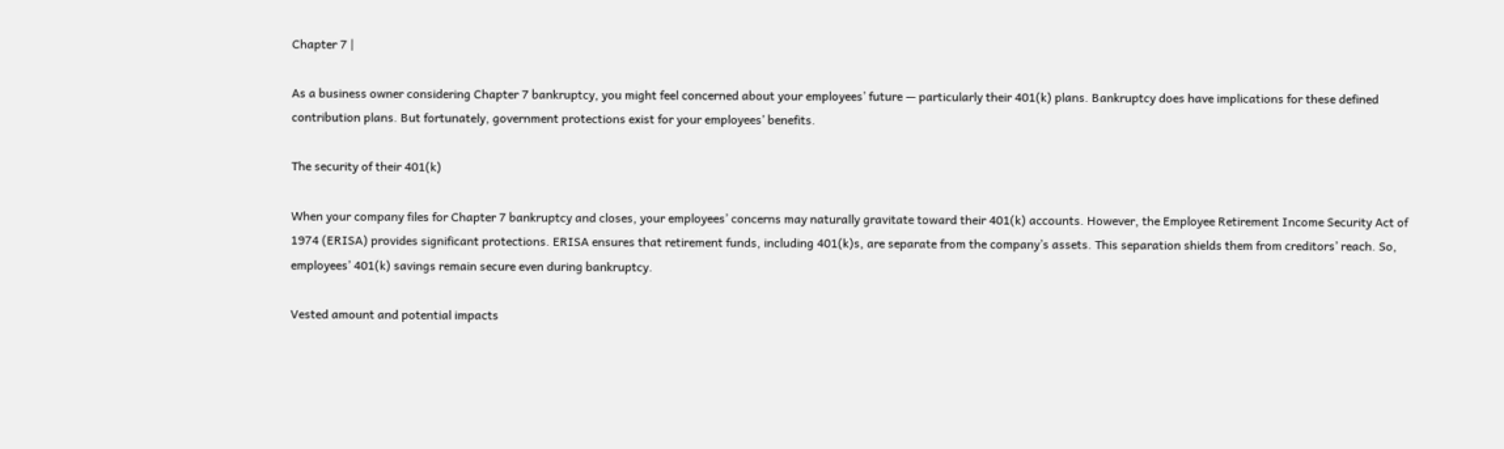Chapter 7 |

As a business owner considering Chapter 7 bankruptcy, you might feel concerned about your employees’ future — particularly their 401(k) plans. Bankruptcy does have implications for these defined contribution plans. But fortunately, government protections exist for your employees’ benefits.

The security of their 401(k)

When your company files for Chapter 7 bankruptcy and closes, your employees’ concerns may naturally gravitate toward their 401(k) accounts. However, the Employee Retirement Income Security Act of 1974 (ERISA) provides significant protections. ERISA ensures that retirement funds, including 401(k)s, are separate from the company’s assets. This separation shields them from creditors’ reach. So, employees’ 401(k) savings remain secure even during bankruptcy.

Vested amount and potential impacts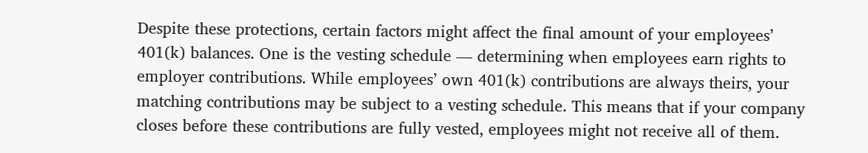Despite these protections, certain factors might affect the final amount of your employees’ 401(k) balances. One is the vesting schedule — determining when employees earn rights to employer contributions. While employees’ own 401(k) contributions are always theirs, your matching contributions may be subject to a vesting schedule. This means that if your company closes before these contributions are fully vested, employees might not receive all of them.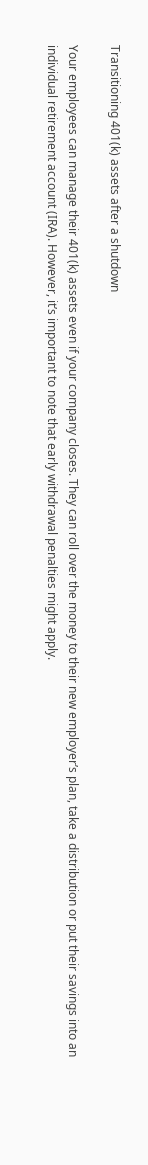Transitioning 401(k) assets after a shutdown

Your employees can manage their 401(k) assets even if your company closes. They can roll over the money to their new employer’s plan, take a distribution or put their savings into an individual retirement account (IRA). However, it’s important to note that early withdrawal penalties might apply.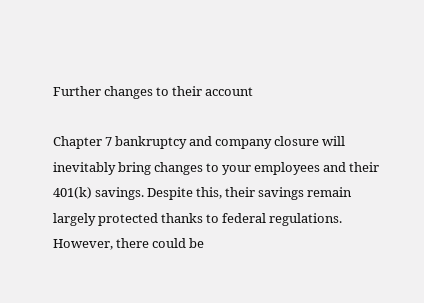Further changes to their account

Chapter 7 bankruptcy and company closure will inevitably bring changes to your employees and their 401(k) savings. Despite this, their savings remain largely protected thanks to federal regulations. However, there could be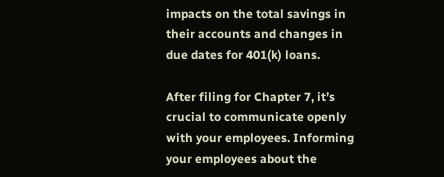impacts on the total savings in their accounts and changes in due dates for 401(k) loans.

After filing for Chapter 7, it’s crucial to communicate openly with your employees. Informing your employees about the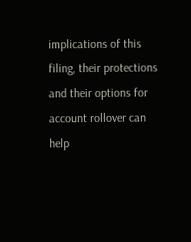implications of this filing, their protections and their options for account rollover can help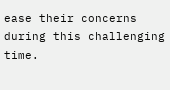ease their concerns during this challenging time.